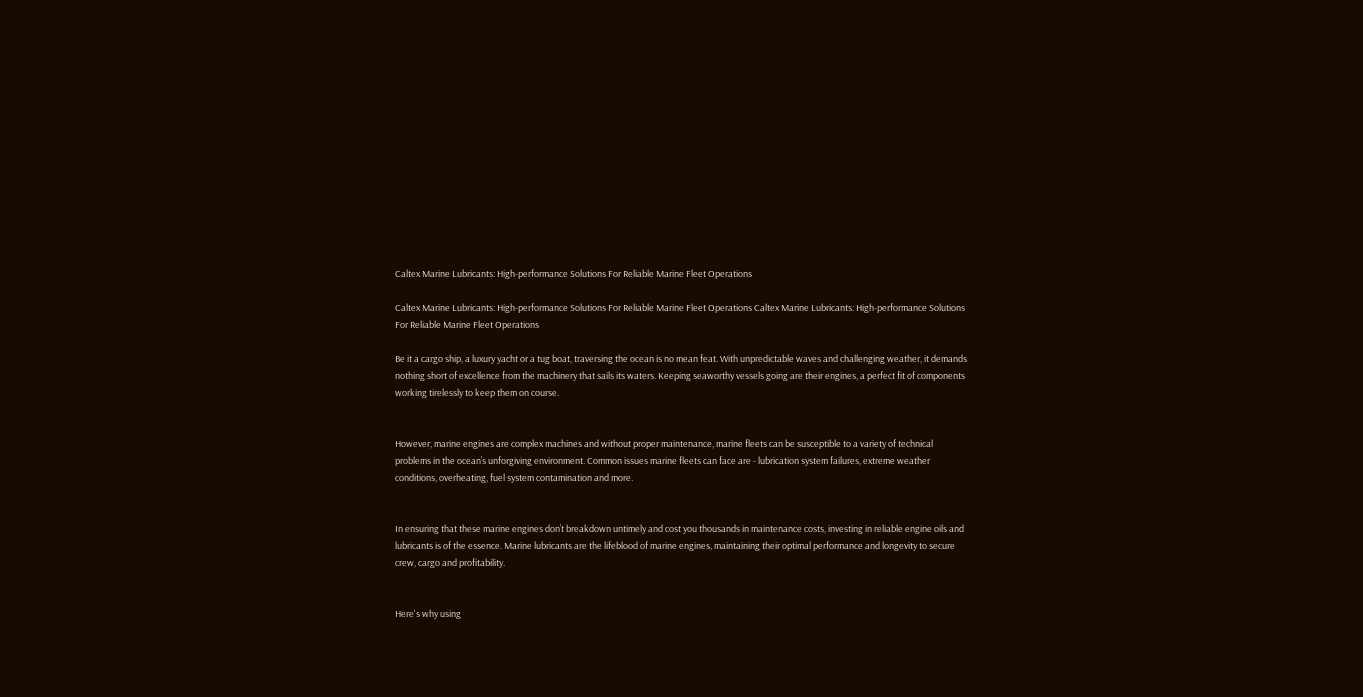Caltex Marine Lubricants: High-performance Solutions For Reliable Marine Fleet Operations

Caltex Marine Lubricants: High-performance Solutions For Reliable Marine Fleet Operations Caltex Marine Lubricants: High-performance Solutions For Reliable Marine Fleet Operations

Be it a cargo ship, a luxury yacht or a tug boat, traversing the ocean is no mean feat. With unpredictable waves and challenging weather, it demands nothing short of excellence from the machinery that sails its waters. Keeping seaworthy vessels going are their engines, a perfect fit of components working tirelessly to keep them on course.


However, marine engines are complex machines and without proper maintenance, marine fleets can be susceptible to a variety of technical problems in the ocean’s unforgiving environment. Common issues marine fleets can face are - lubrication system failures, extreme weather conditions, overheating, fuel system contamination and more.


In ensuring that these marine engines don’t breakdown untimely and cost you thousands in maintenance costs, investing in reliable engine oils and lubricants is of the essence. Marine lubricants are the lifeblood of marine engines, maintaining their optimal performance and longevity to secure crew, cargo and profitability.


Here's why using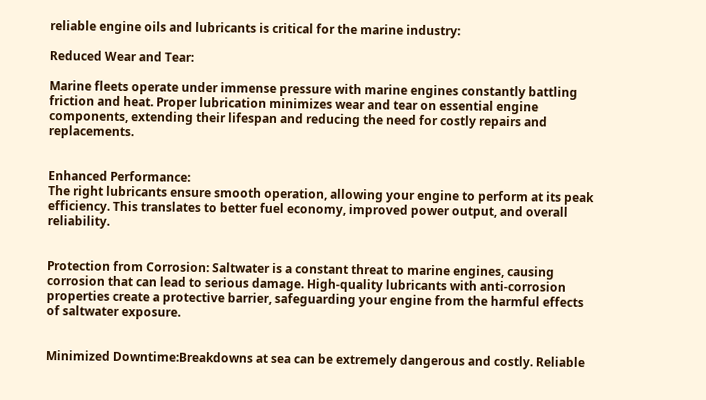reliable engine oils and lubricants is critical for the marine industry:

Reduced Wear and Tear:

Marine fleets operate under immense pressure with marine engines constantly battling friction and heat. Proper lubrication minimizes wear and tear on essential engine components, extending their lifespan and reducing the need for costly repairs and replacements.


Enhanced Performance:
The right lubricants ensure smooth operation, allowing your engine to perform at its peak efficiency. This translates to better fuel economy, improved power output, and overall reliability.


Protection from Corrosion: Saltwater is a constant threat to marine engines, causing corrosion that can lead to serious damage. High-quality lubricants with anti-corrosion properties create a protective barrier, safeguarding your engine from the harmful effects of saltwater exposure.


Minimized Downtime:Breakdowns at sea can be extremely dangerous and costly. Reliable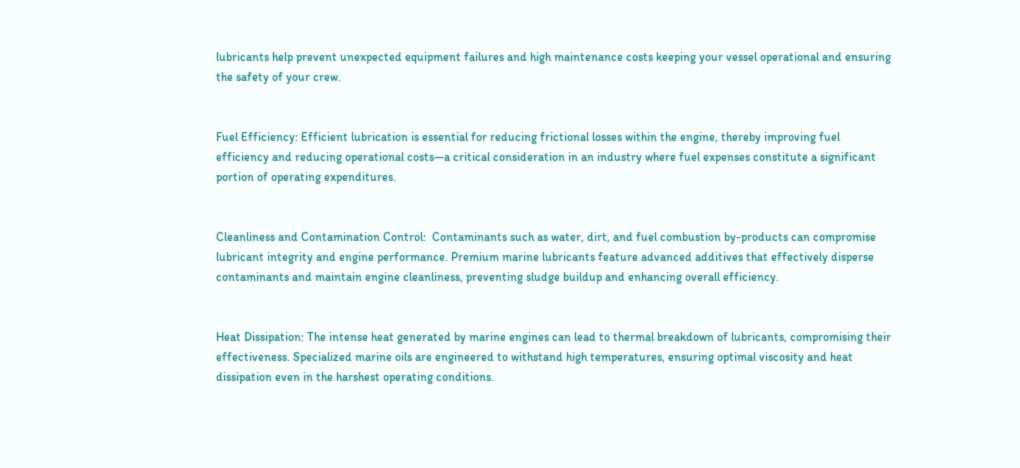lubricants help prevent unexpected equipment failures and high maintenance costs keeping your vessel operational and ensuring the safety of your crew.


Fuel Efficiency: Efficient lubrication is essential for reducing frictional losses within the engine, thereby improving fuel efficiency and reducing operational costs—a critical consideration in an industry where fuel expenses constitute a significant portion of operating expenditures.


Cleanliness and Contamination Control:  Contaminants such as water, dirt, and fuel combustion by-products can compromise lubricant integrity and engine performance. Premium marine lubricants feature advanced additives that effectively disperse contaminants and maintain engine cleanliness, preventing sludge buildup and enhancing overall efficiency.


Heat Dissipation: The intense heat generated by marine engines can lead to thermal breakdown of lubricants, compromising their effectiveness. Specialized marine oils are engineered to withstand high temperatures, ensuring optimal viscosity and heat dissipation even in the harshest operating conditions.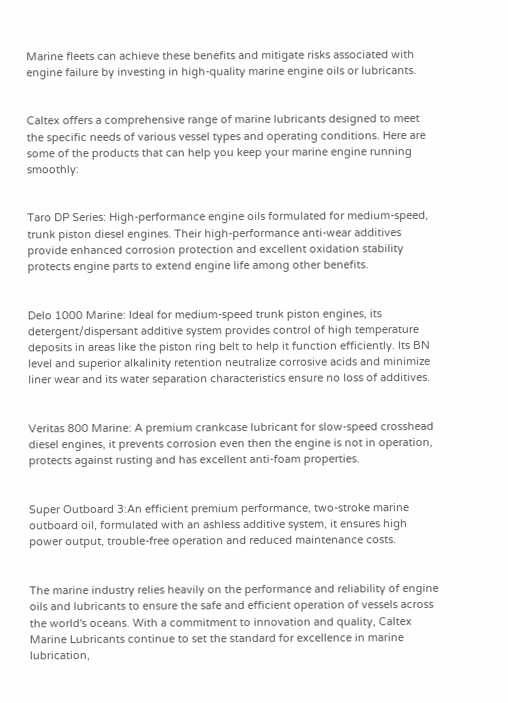Marine fleets can achieve these benefits and mitigate risks associated with engine failure by investing in high-quality marine engine oils or lubricants.


Caltex offers a comprehensive range of marine lubricants designed to meet the specific needs of various vessel types and operating conditions. Here are some of the products that can help you keep your marine engine running smoothly:


Taro DP Series: High-performance engine oils formulated for medium-speed, trunk piston diesel engines. Their high-performance anti-wear additives provide enhanced corrosion protection and excellent oxidation stability protects engine parts to extend engine life among other benefits.


Delo 1000 Marine: Ideal for medium-speed trunk piston engines, its detergent/dispersant additive system provides control of high temperature deposits in areas like the piston ring belt to help it function efficiently. Its BN level and superior alkalinity retention neutralize corrosive acids and minimize liner wear and its water separation characteristics ensure no loss of additives.


Veritas 800 Marine: A premium crankcase lubricant for slow-speed crosshead diesel engines, it prevents corrosion even then the engine is not in operation, protects against rusting and has excellent anti-foam properties.


Super Outboard 3:An efficient premium performance, two-stroke marine outboard oil, formulated with an ashless additive system, it ensures high power output, trouble-free operation and reduced maintenance costs.


The marine industry relies heavily on the performance and reliability of engine oils and lubricants to ensure the safe and efficient operation of vessels across the world's oceans. With a commitment to innovation and quality, Caltex Marine Lubricants continue to set the standard for excellence in marine lubrication,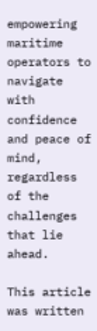empowering maritime operators to navigate with confidence and peace of mind, regardless of the challenges that lie ahead.

This article was written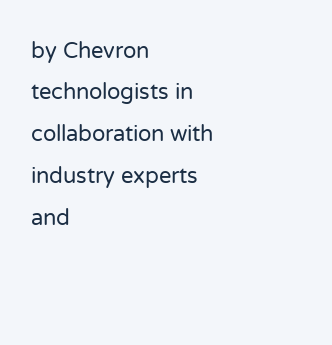by Chevron technologists in collaboration with industry experts and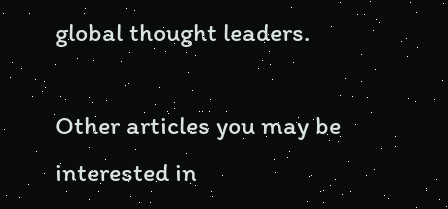global thought leaders.

Other articles you may be interested in